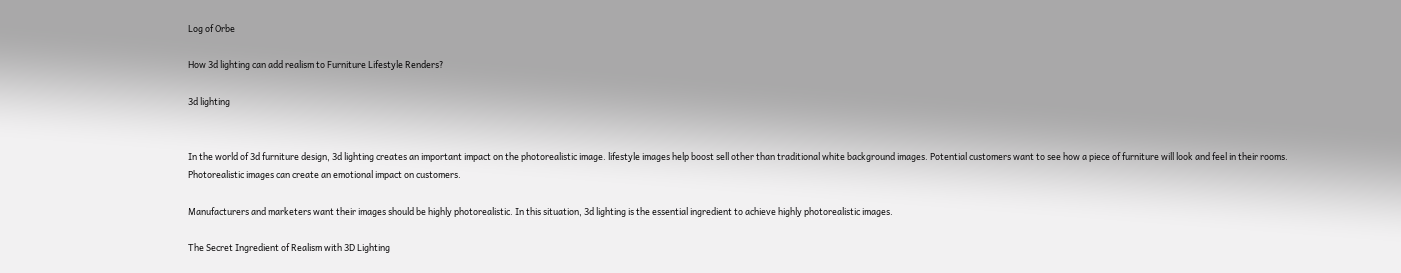Log of Orbe

How 3d lighting can add realism to Furniture Lifestyle Renders?

3d lighting


In the world of 3d furniture design, 3d lighting creates an important impact on the photorealistic image. lifestyle images help boost sell other than traditional white background images. Potential customers want to see how a piece of furniture will look and feel in their rooms. Photorealistic images can create an emotional impact on customers.

Manufacturers and marketers want their images should be highly photorealistic. In this situation, 3d lighting is the essential ingredient to achieve highly photorealistic images.

The Secret Ingredient of Realism with 3D Lighting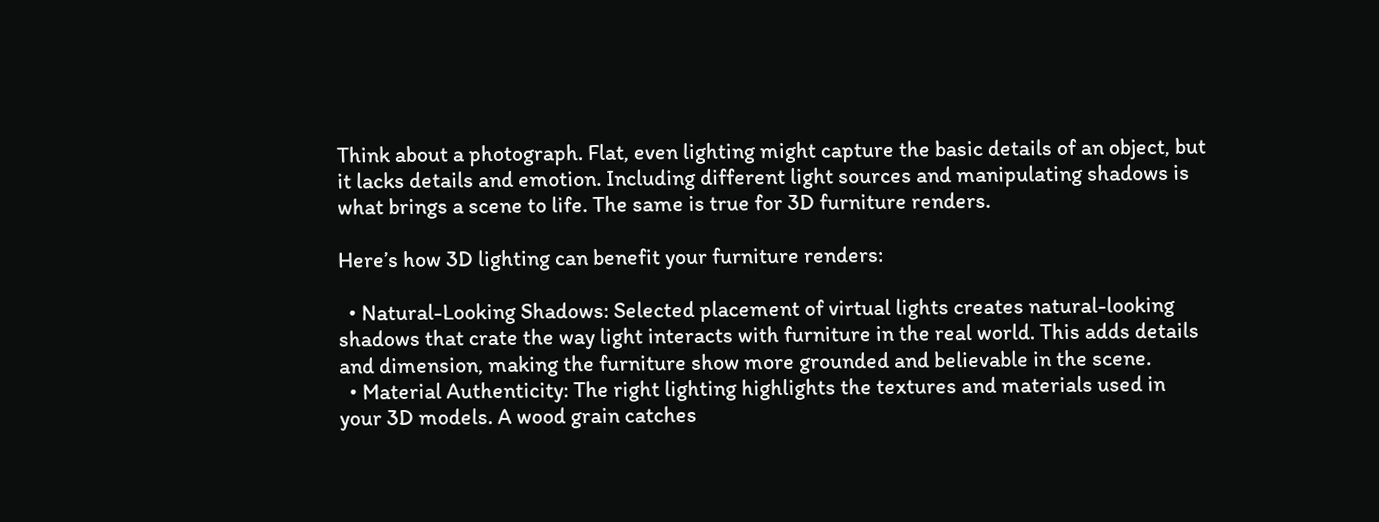Think about a photograph. Flat, even lighting might capture the basic details of an object, but it lacks details and emotion. Including different light sources and manipulating shadows is what brings a scene to life. The same is true for 3D furniture renders.

Here’s how 3D lighting can benefit your furniture renders:

  • Natural-Looking Shadows: Selected placement of virtual lights creates natural-looking shadows that crate the way light interacts with furniture in the real world. This adds details and dimension, making the furniture show more grounded and believable in the scene.
  • Material Authenticity: The right lighting highlights the textures and materials used in your 3D models. A wood grain catches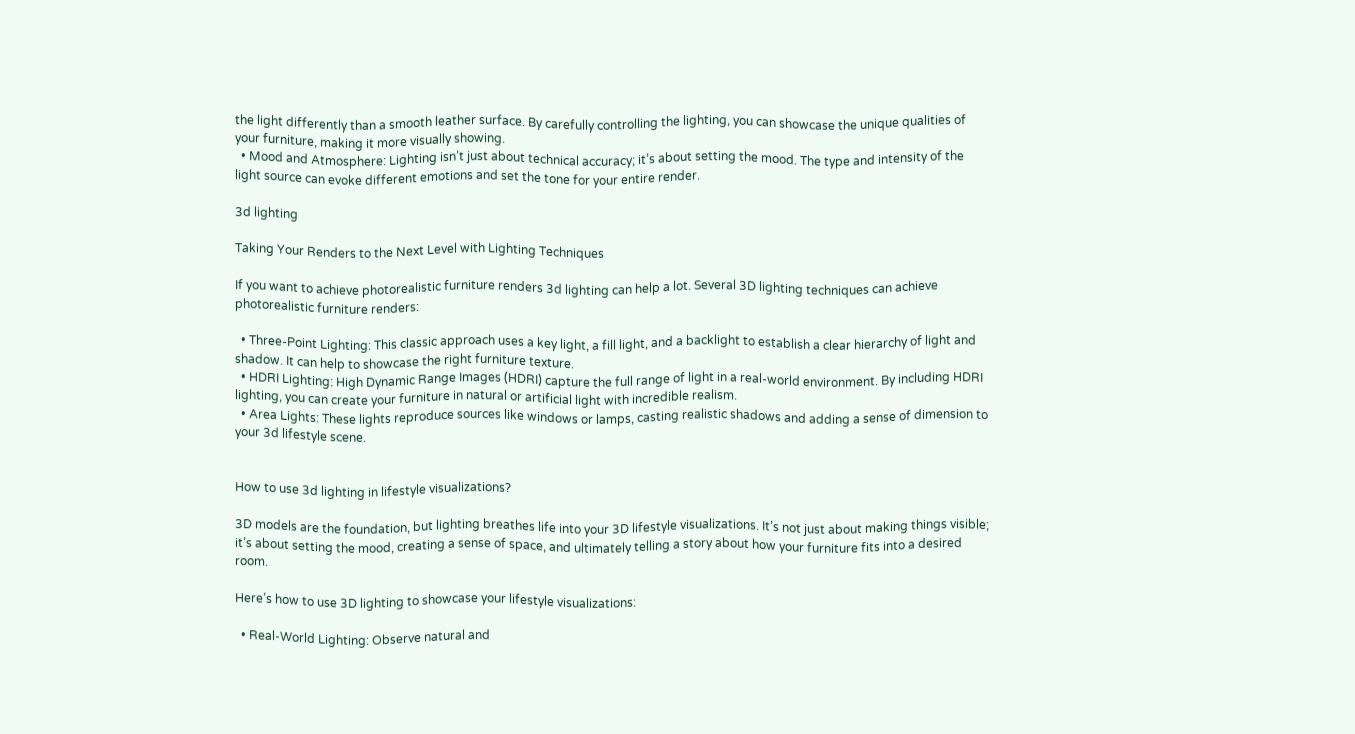the light differently than a smooth leather surface. By carefully controlling the lighting, you can showcase the unique qualities of your furniture, making it more visually showing.
  • Mood and Atmosphere: Lighting isn’t just about technical accuracy; it’s about setting the mood. The type and intensity of the light source can evoke different emotions and set the tone for your entire render.

3d lighting

Taking Your Renders to the Next Level with Lighting Techniques

If you want to achieve photorealistic furniture renders 3d lighting can help a lot. Several 3D lighting techniques can achieve photorealistic furniture renders:

  • Three-Point Lighting: This classic approach uses a key light, a fill light, and a backlight to establish a clear hierarchy of light and shadow. It can help to showcase the right furniture texture.
  • HDRI Lighting: High Dynamic Range Images (HDRI) capture the full range of light in a real-world environment. By including HDRI lighting, you can create your furniture in natural or artificial light with incredible realism.
  • Area Lights: These lights reproduce sources like windows or lamps, casting realistic shadows and adding a sense of dimension to your 3d lifestyle scene.


How to use 3d lighting in lifestyle visualizations?

3D models are the foundation, but lighting breathes life into your 3D lifestyle visualizations. It’s not just about making things visible; it’s about setting the mood, creating a sense of space, and ultimately telling a story about how your furniture fits into a desired room.

Here’s how to use 3D lighting to showcase your lifestyle visualizations:

  • Real-World Lighting: Observe natural and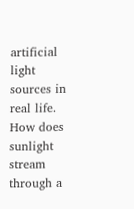artificial light sources in real life. How does sunlight stream through a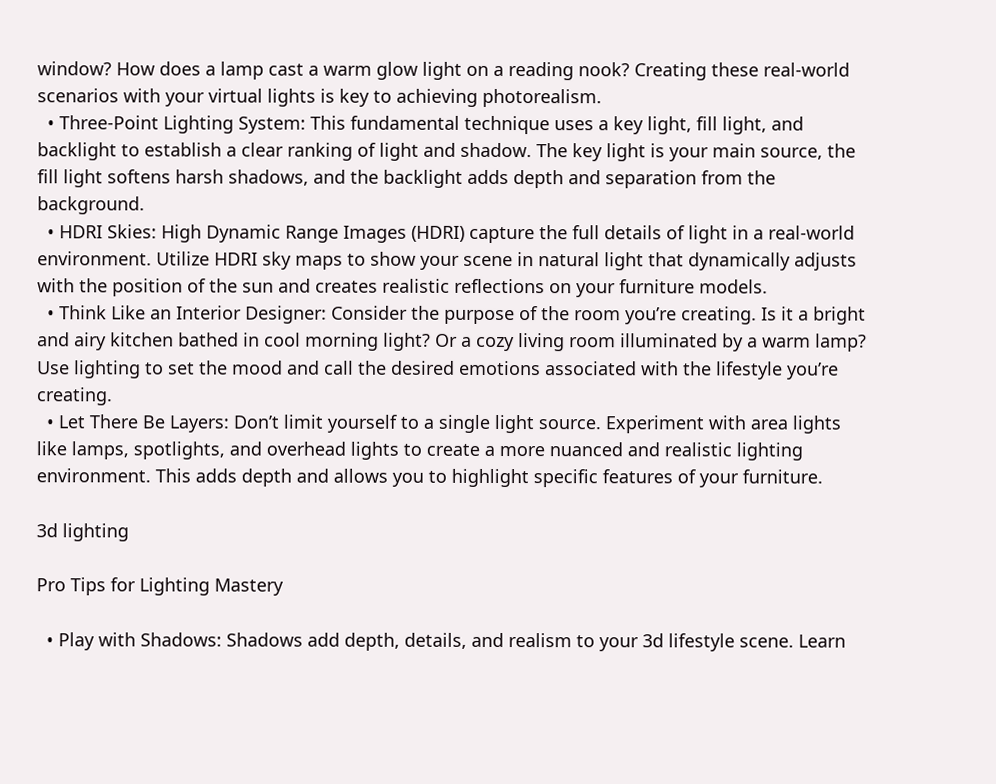window? How does a lamp cast a warm glow light on a reading nook? Creating these real-world scenarios with your virtual lights is key to achieving photorealism.
  • Three-Point Lighting System: This fundamental technique uses a key light, fill light, and backlight to establish a clear ranking of light and shadow. The key light is your main source, the fill light softens harsh shadows, and the backlight adds depth and separation from the background.
  • HDRI Skies: High Dynamic Range Images (HDRI) capture the full details of light in a real-world environment. Utilize HDRI sky maps to show your scene in natural light that dynamically adjusts with the position of the sun and creates realistic reflections on your furniture models.
  • Think Like an Interior Designer: Consider the purpose of the room you’re creating. Is it a bright and airy kitchen bathed in cool morning light? Or a cozy living room illuminated by a warm lamp? Use lighting to set the mood and call the desired emotions associated with the lifestyle you’re creating.
  • Let There Be Layers: Don’t limit yourself to a single light source. Experiment with area lights like lamps, spotlights, and overhead lights to create a more nuanced and realistic lighting environment. This adds depth and allows you to highlight specific features of your furniture.

3d lighting

Pro Tips for Lighting Mastery

  • Play with Shadows: Shadows add depth, details, and realism to your 3d lifestyle scene. Learn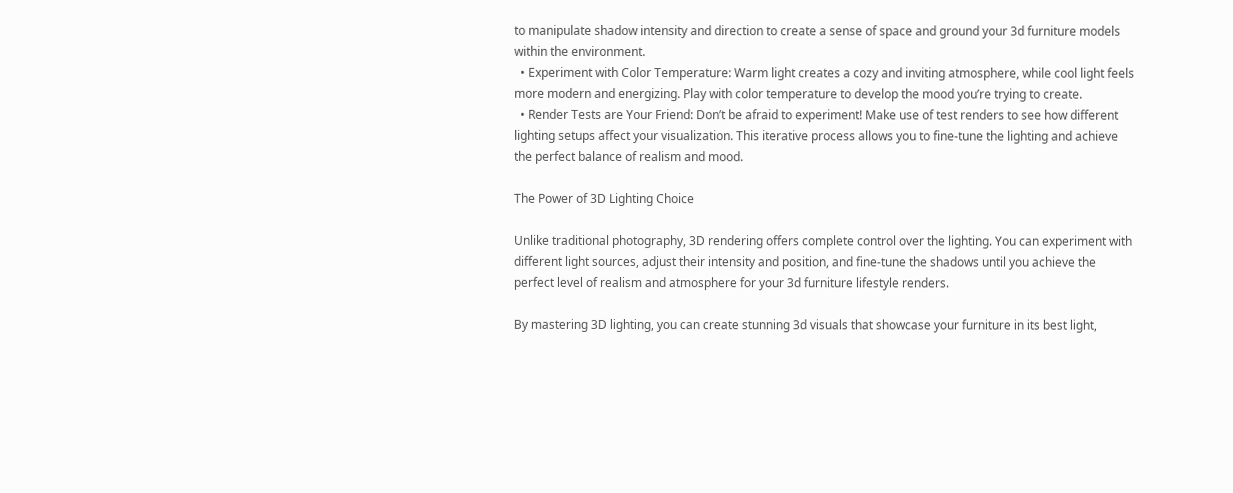to manipulate shadow intensity and direction to create a sense of space and ground your 3d furniture models within the environment.
  • Experiment with Color Temperature: Warm light creates a cozy and inviting atmosphere, while cool light feels more modern and energizing. Play with color temperature to develop the mood you’re trying to create.
  • Render Tests are Your Friend: Don’t be afraid to experiment! Make use of test renders to see how different lighting setups affect your visualization. This iterative process allows you to fine-tune the lighting and achieve the perfect balance of realism and mood.

The Power of 3D Lighting Choice

Unlike traditional photography, 3D rendering offers complete control over the lighting. You can experiment with different light sources, adjust their intensity and position, and fine-tune the shadows until you achieve the perfect level of realism and atmosphere for your 3d furniture lifestyle renders.

By mastering 3D lighting, you can create stunning 3d visuals that showcase your furniture in its best light,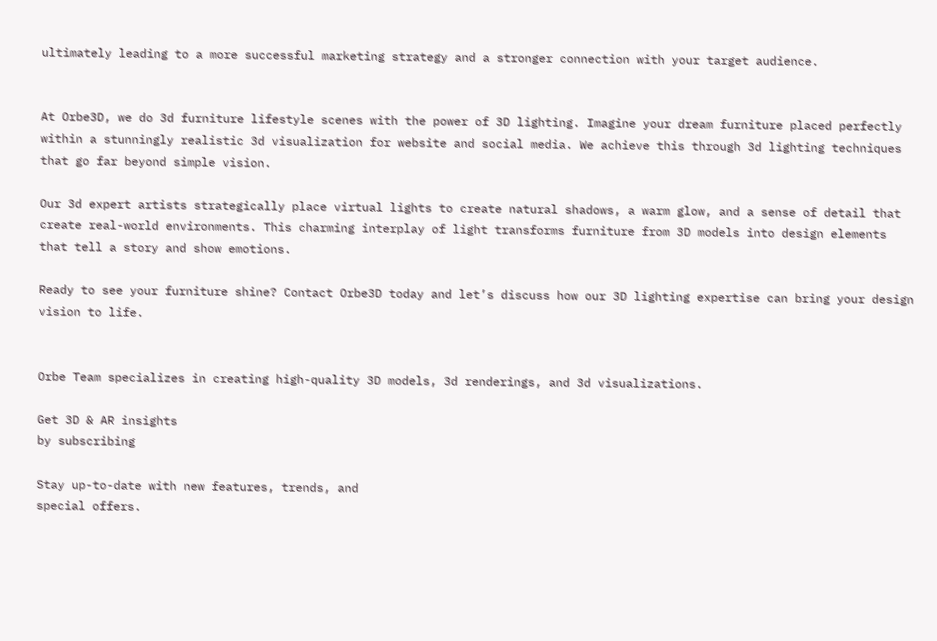ultimately leading to a more successful marketing strategy and a stronger connection with your target audience.


At Orbe3D, we do 3d furniture lifestyle scenes with the power of 3D lighting. Imagine your dream furniture placed perfectly within a stunningly realistic 3d visualization for website and social media. We achieve this through 3d lighting techniques that go far beyond simple vision.

Our 3d expert artists strategically place virtual lights to create natural shadows, a warm glow, and a sense of detail that create real-world environments. This charming interplay of light transforms furniture from 3D models into design elements that tell a story and show emotions.

Ready to see your furniture shine? Contact Orbe3D today and let’s discuss how our 3D lighting expertise can bring your design vision to life.


Orbe Team specializes in creating high-quality 3D models, 3d renderings, and 3d visualizations.

Get 3D & AR insights
by subscribing

Stay up-to-date with new features, trends, and
special offers.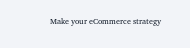Make your eCommerce strategy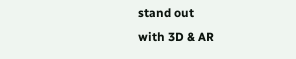stand out
with 3D & AR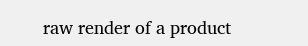raw render of a product